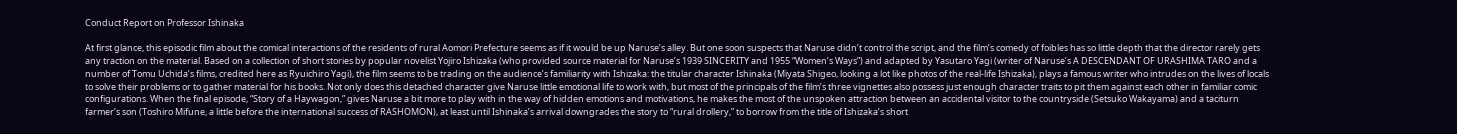Conduct Report on Professor Ishinaka

At first glance, this episodic film about the comical interactions of the residents of rural Aomori Prefecture seems as if it would be up Naruse’s alley. But one soon suspects that Naruse didn’t control the script, and the film’s comedy of foibles has so little depth that the director rarely gets any traction on the material. Based on a collection of short stories by popular novelist Yojiro Ishizaka (who provided source material for Naruse’s 1939 SINCERITY and 1955 “Women’s Ways”) and adapted by Yasutaro Yagi (writer of Naruse’s A DESCENDANT OF URASHIMA TARO and a number of Tomu Uchida’s films, credited here as Ryuichiro Yagi), the film seems to be trading on the audience’s familiarity with Ishizaka: the titular character Ishinaka (Miyata Shigeo, looking a lot like photos of the real-life Ishizaka), plays a famous writer who intrudes on the lives of locals to solve their problems or to gather material for his books. Not only does this detached character give Naruse little emotional life to work with, but most of the principals of the film’s three vignettes also possess just enough character traits to pit them against each other in familiar comic configurations. When the final episode, “Story of a Haywagon,” gives Naruse a bit more to play with in the way of hidden emotions and motivations, he makes the most of the unspoken attraction between an accidental visitor to the countryside (Setsuko Wakayama) and a taciturn farmer’s son (Toshiro Mifune, a little before the international success of RASHOMON), at least until Ishinaka’s arrival downgrades the story to “rural drollery,” to borrow from the title of Ishizaka’s short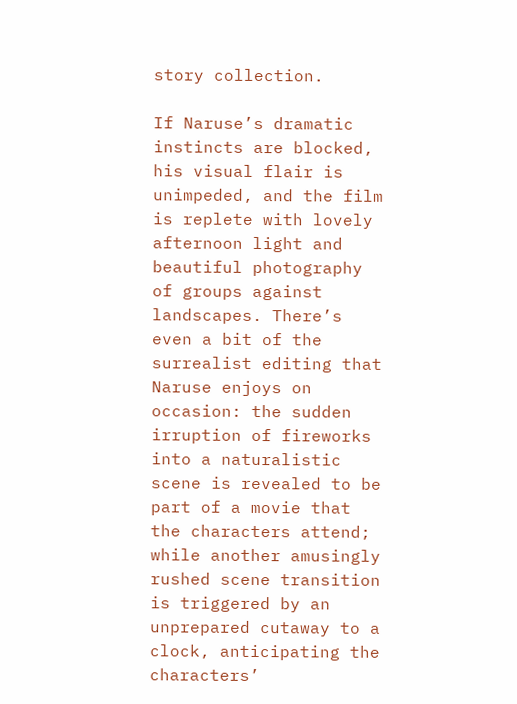story collection.

If Naruse’s dramatic instincts are blocked, his visual flair is unimpeded, and the film is replete with lovely afternoon light and beautiful photography of groups against landscapes. There’s even a bit of the surrealist editing that Naruse enjoys on occasion: the sudden irruption of fireworks into a naturalistic scene is revealed to be part of a movie that the characters attend; while another amusingly rushed scene transition is triggered by an unprepared cutaway to a clock, anticipating the characters’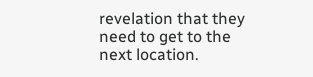revelation that they need to get to the next location.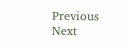Previous          Next